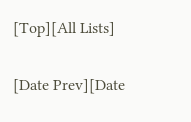[Top][All Lists]

[Date Prev][Date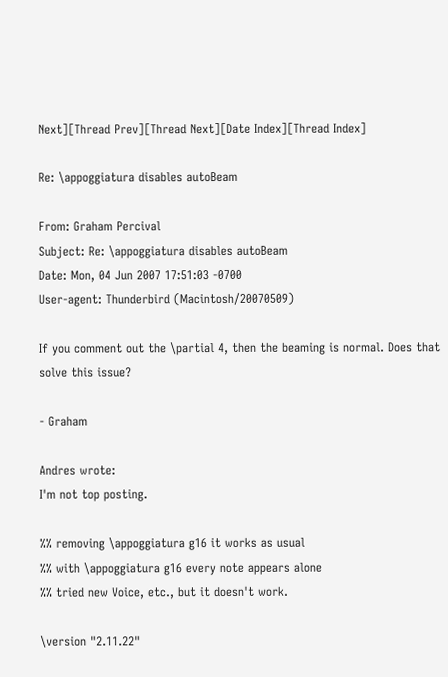Next][Thread Prev][Thread Next][Date Index][Thread Index]

Re: \appoggiatura disables autoBeam

From: Graham Percival
Subject: Re: \appoggiatura disables autoBeam
Date: Mon, 04 Jun 2007 17:51:03 -0700
User-agent: Thunderbird (Macintosh/20070509)

If you comment out the \partial 4, then the beaming is normal. Does that solve this issue?

- Graham

Andres wrote:
I'm not top posting.

%% removing \appoggiatura g16 it works as usual
%% with \appoggiatura g16 every note appears alone
%% tried new Voice, etc., but it doesn't work.

\version "2.11.22"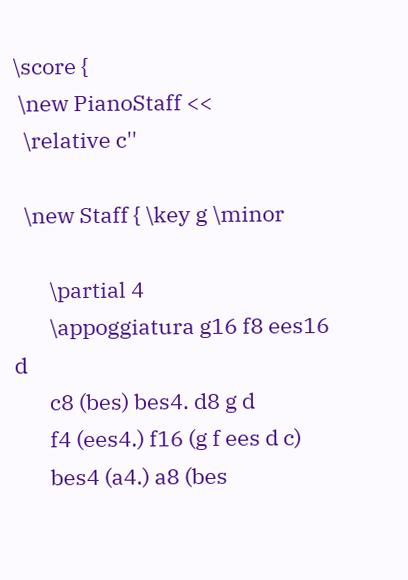\score {
 \new PianoStaff <<
  \relative c''

  \new Staff { \key g \minor

       \partial 4
       \appoggiatura g16 f8 ees16 d
       c8 (bes) bes4. d8 g d
       f4 (ees4.) f16 (g f ees d c)
       bes4 (a4.) a8 (bes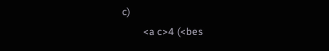c)
       <a c>4 (<bes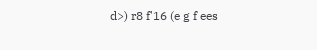d>) r8 f'16 (e g f ees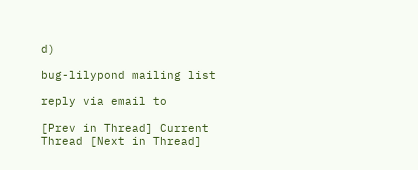d)

bug-lilypond mailing list

reply via email to

[Prev in Thread] Current Thread [Next in Thread]